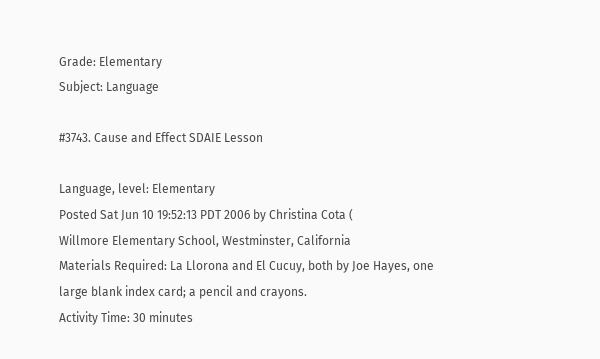Grade: Elementary
Subject: Language

#3743. Cause and Effect SDAIE Lesson

Language, level: Elementary
Posted Sat Jun 10 19:52:13 PDT 2006 by Christina Cota (
Willmore Elementary School, Westminster, California
Materials Required: La Llorona and El Cucuy, both by Joe Hayes, one large blank index card; a pencil and crayons.
Activity Time: 30 minutes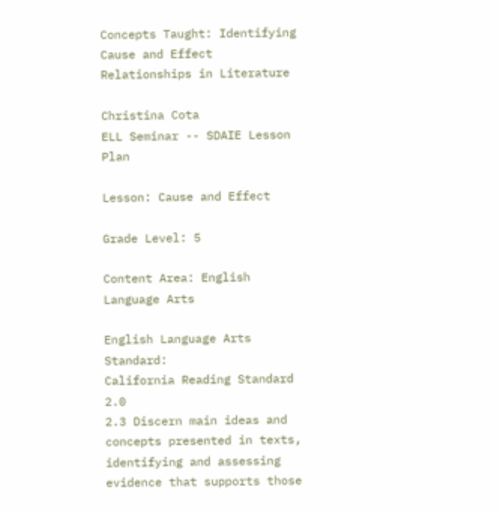Concepts Taught: Identifying Cause and Effect Relationships in Literature

Christina Cota
ELL Seminar -- SDAIE Lesson Plan

Lesson: Cause and Effect

Grade Level: 5

Content Area: English Language Arts

English Language Arts Standard:
California Reading Standard 2.0
2.3 Discern main ideas and concepts presented in texts, identifying and assessing evidence that supports those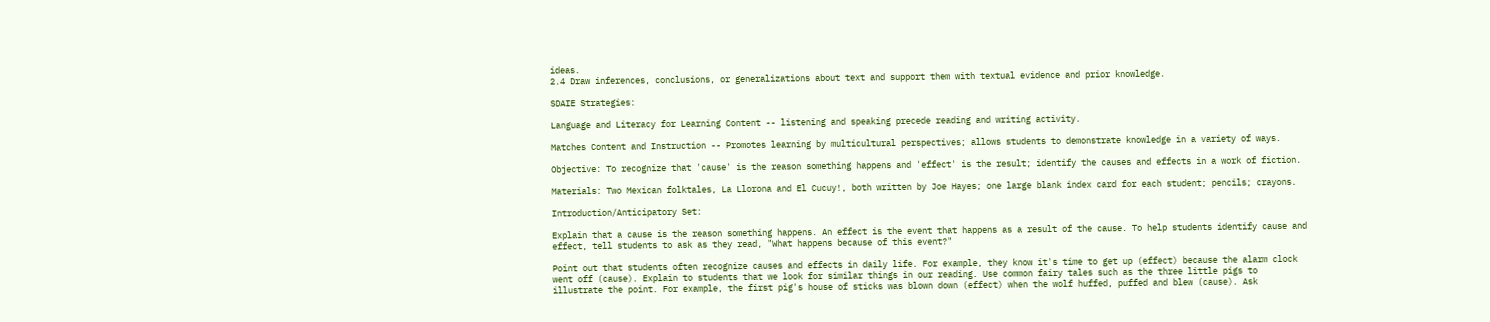ideas.
2.4 Draw inferences, conclusions, or generalizations about text and support them with textual evidence and prior knowledge.

SDAIE Strategies:

Language and Literacy for Learning Content -- listening and speaking precede reading and writing activity.

Matches Content and Instruction -- Promotes learning by multicultural perspectives; allows students to demonstrate knowledge in a variety of ways.

Objective: To recognize that 'cause' is the reason something happens and 'effect' is the result; identify the causes and effects in a work of fiction.

Materials: Two Mexican folktales, La Llorona and El Cucuy!, both written by Joe Hayes; one large blank index card for each student; pencils; crayons.

Introduction/Anticipatory Set:

Explain that a cause is the reason something happens. An effect is the event that happens as a result of the cause. To help students identify cause and effect, tell students to ask as they read, "What happens because of this event?"

Point out that students often recognize causes and effects in daily life. For example, they know it's time to get up (effect) because the alarm clock went off (cause). Explain to students that we look for similar things in our reading. Use common fairy tales such as the three little pigs to illustrate the point. For example, the first pig's house of sticks was blown down (effect) when the wolf huffed, puffed and blew (cause). Ask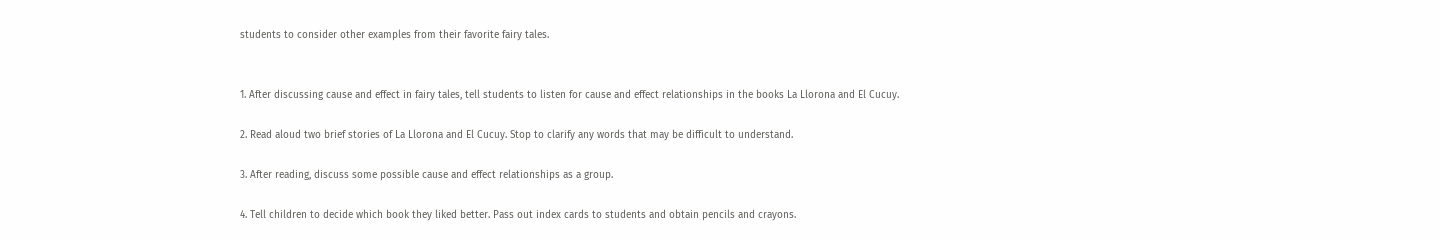students to consider other examples from their favorite fairy tales.


1. After discussing cause and effect in fairy tales, tell students to listen for cause and effect relationships in the books La Llorona and El Cucuy.

2. Read aloud two brief stories of La Llorona and El Cucuy. Stop to clarify any words that may be difficult to understand.

3. After reading, discuss some possible cause and effect relationships as a group.

4. Tell children to decide which book they liked better. Pass out index cards to students and obtain pencils and crayons.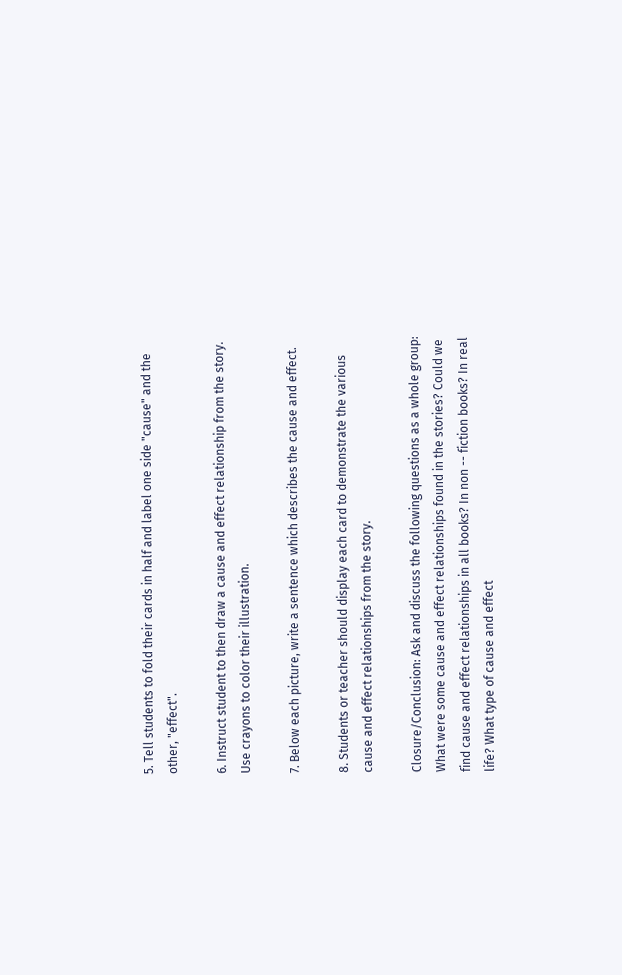5. Tell students to fold their cards in half and label one side "cause" and the other, "effect".

6. Instruct student to then draw a cause and effect relationship from the story. Use crayons to color their illustration.

7. Below each picture, write a sentence which describes the cause and effect.

8. Students or teacher should display each card to demonstrate the various cause and effect relationships from the story.

Closure/Conclusion: Ask and discuss the following questions as a whole group: What were some cause and effect relationships found in the stories? Could we find cause and effect relationships in all books? In non -- fiction books? In real life? What type of cause and effect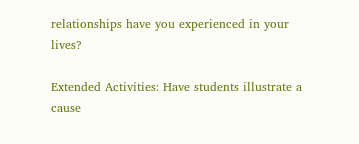relationships have you experienced in your lives?

Extended Activities: Have students illustrate a cause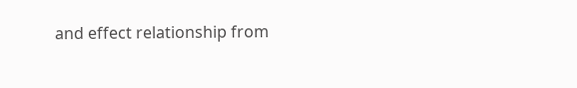and effect relationship from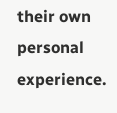their own personal experience.